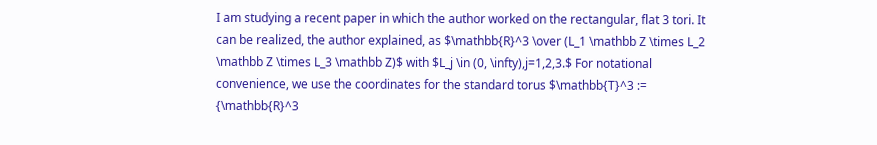I am studying a recent paper in which the author worked on the rectangular, flat 3 tori. It can be realized, the author explained, as $\mathbb{R}^3 \over (L_1 \mathbb Z \times L_2 \mathbb Z \times L_3 \mathbb Z)$ with $L_j \in (0, \infty),j=1,2,3.$ For notational convenience, we use the coordinates for the standard torus $\mathbb{T}^3 := {\mathbb{R}^3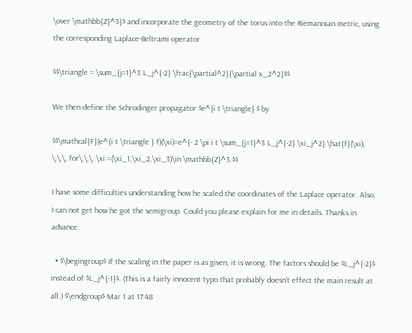\over \mathbb{Z}^3}$ and incorporate the geometry of the torus into the Riemannian metric, using the corresponding Laplace-Beltrami operator

$$\triangle = \sum_{j=1}^3 L_j^{-2} \frac{\partial^2}{\partial x_2^2}$$

We then define the Schrodinger propagator $e^{i t \triangle} $ by

$$\mathcal{F}(e^{i t \triangle } f)(\xi)=e^{- 2 \pi i t \sum_{j=1}^3 L_j^{-2} \xi_j^2} \hat{f}(\xi), \,\,\, for\,\,\, \xi =(\xi_1,\xi_2,\xi_3)\in \mathbb{Z}^3.$$

I have some difficulties understanding how he scaled the coordinates of the Laplace operator. Also, I can not get how he got the semigroup. Could you please explain for me in details. Thanks in advance.

  • $\begingroup$ If the scaling in the paper is as given, it is wrong. The factors should be $L_j^{-2}$ instead of $L_j^{-1}$. (This is a fairly innocent typo that probably doesn't effect the main result at all.) $\endgroup$ Mar 1 at 17:48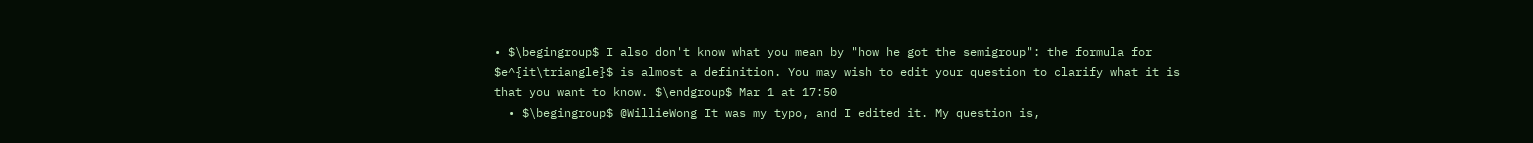• $\begingroup$ I also don't know what you mean by "how he got the semigroup": the formula for $e^{it\triangle}$ is almost a definition. You may wish to edit your question to clarify what it is that you want to know. $\endgroup$ Mar 1 at 17:50
  • $\begingroup$ @WillieWong It was my typo, and I edited it. My question is,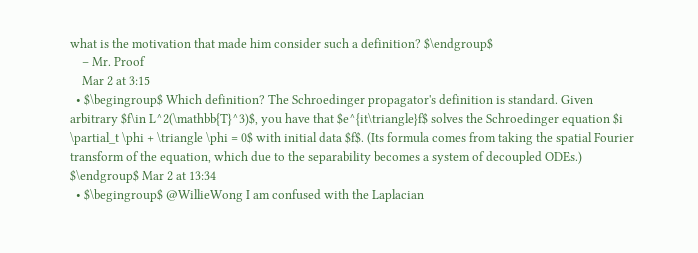what is the motivation that made him consider such a definition? $\endgroup$
    – Mr. Proof
    Mar 2 at 3:15
  • $\begingroup$ Which definition? The Schroedinger propagator's definition is standard. Given arbitrary $f\in L^2(\mathbb{T}^3)$, you have that $e^{it\triangle}f$ solves the Schroedinger equation $i \partial_t \phi + \triangle \phi = 0$ with initial data $f$. (Its formula comes from taking the spatial Fourier transform of the equation, which due to the separability becomes a system of decoupled ODEs.) $\endgroup$ Mar 2 at 13:34
  • $\begingroup$ @WillieWong I am confused with the Laplacian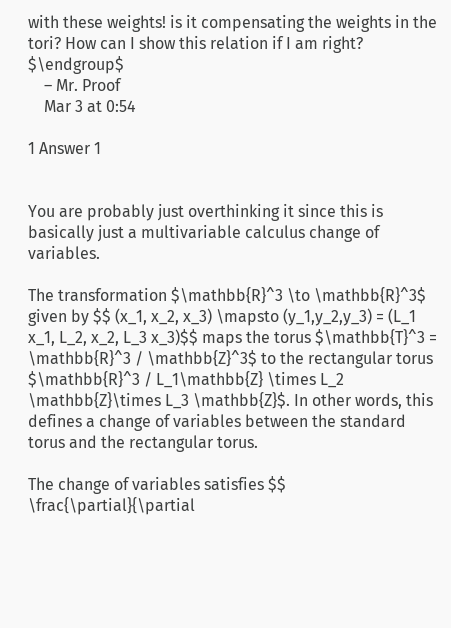with these weights! is it compensating the weights in the tori? How can I show this relation if I am right? $\endgroup$
    – Mr. Proof
    Mar 3 at 0:54

1 Answer 1


You are probably just overthinking it since this is basically just a multivariable calculus change of variables.

The transformation $\mathbb{R}^3 \to \mathbb{R}^3$ given by $$ (x_1, x_2, x_3) \mapsto (y_1,y_2,y_3) = (L_1 x_1, L_2, x_2, L_3 x_3)$$ maps the torus $\mathbb{T}^3 = \mathbb{R}^3 / \mathbb{Z}^3$ to the rectangular torus $\mathbb{R}^3 / L_1\mathbb{Z} \times L_2 \mathbb{Z}\times L_3 \mathbb{Z}$. In other words, this defines a change of variables between the standard torus and the rectangular torus.

The change of variables satisfies $$ \frac{\partial}{\partial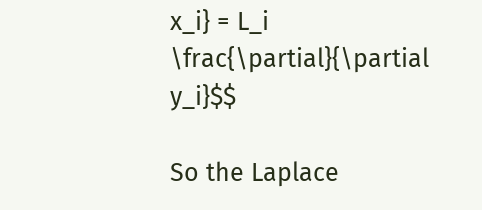x_i} = L_i \frac{\partial}{\partial y_i}$$

So the Laplace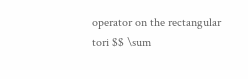operator on the rectangular tori $$ \sum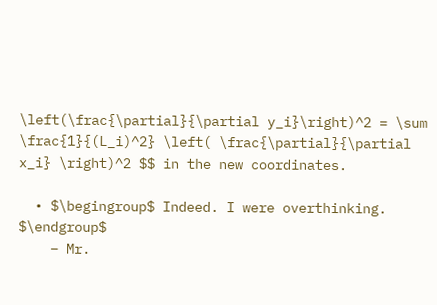\left(\frac{\partial}{\partial y_i}\right)^2 = \sum \frac{1}{(L_i)^2} \left( \frac{\partial}{\partial x_i} \right)^2 $$ in the new coordinates.

  • $\begingroup$ Indeed. I were overthinking. $\endgroup$
    – Mr.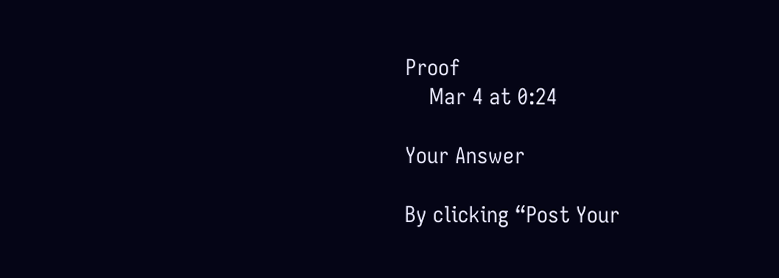Proof
    Mar 4 at 0:24

Your Answer

By clicking “Post Your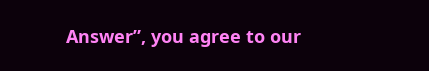Answer”, you agree to our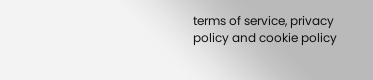terms of service, privacy policy and cookie policy